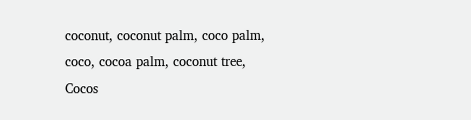coconut, coconut palm, coco palm, coco, cocoa palm, coconut tree, Cocos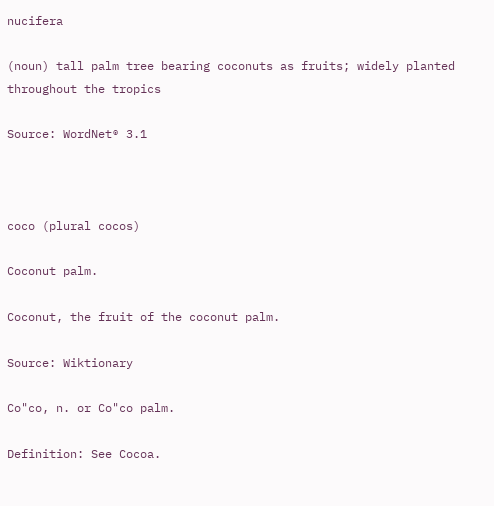nucifera

(noun) tall palm tree bearing coconuts as fruits; widely planted throughout the tropics

Source: WordNet® 3.1



coco (plural cocos)

Coconut palm.

Coconut, the fruit of the coconut palm.

Source: Wiktionary

Co"co, n. or Co"co palm.

Definition: See Cocoa.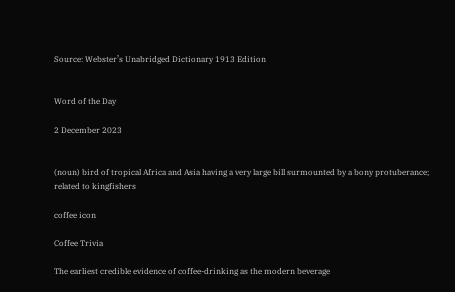Source: Webster’s Unabridged Dictionary 1913 Edition


Word of the Day

2 December 2023


(noun) bird of tropical Africa and Asia having a very large bill surmounted by a bony protuberance; related to kingfishers

coffee icon

Coffee Trivia

The earliest credible evidence of coffee-drinking as the modern beverage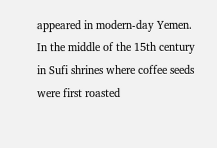appeared in modern-day Yemen. In the middle of the 15th century in Sufi shrines where coffee seeds were first roasted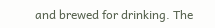and brewed for drinking. The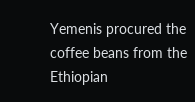Yemenis procured the coffee beans from the Ethiopian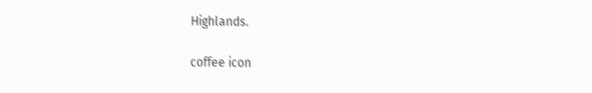Highlands.

coffee icon